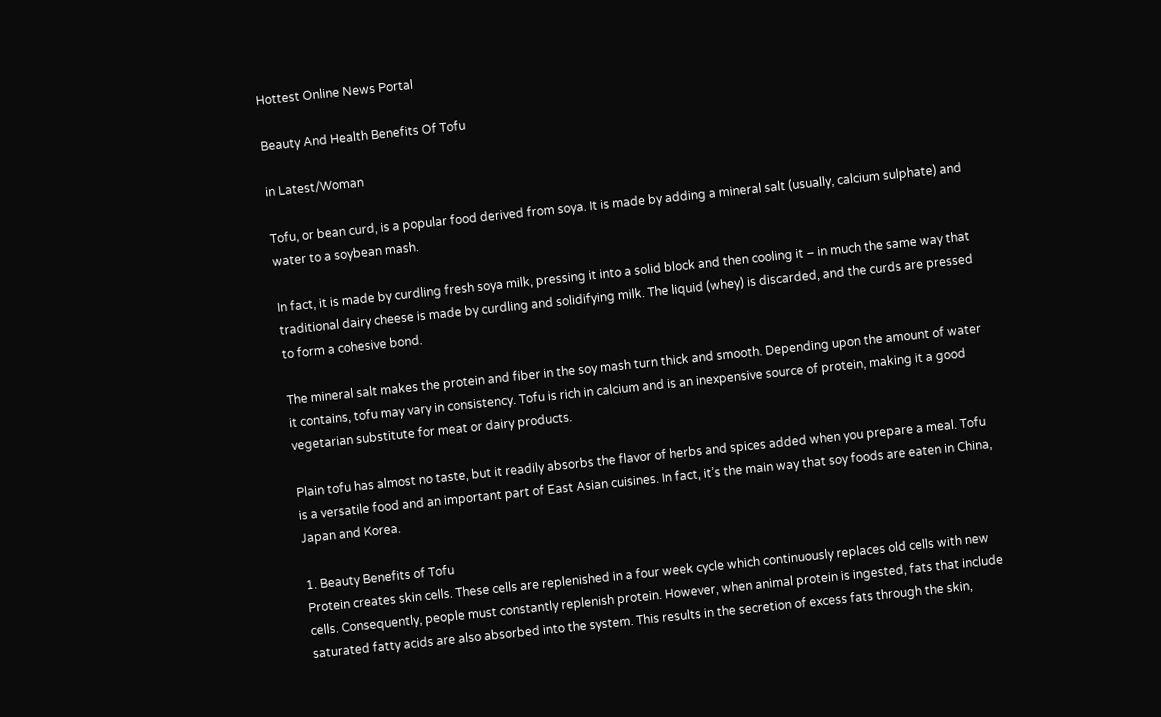Hottest Online News Portal

Beauty And Health Benefits Of Tofu

in Latest/Woman

Tofu, or bean curd, is a popular food derived from soya. It is made by adding a mineral salt (usually, calcium sulphate) and water to a soybean mash.

In fact, it is made by curdling fresh soya milk, pressing it into a solid block and then cooling it – in much the same way that traditional dairy cheese is made by curdling and solidifying milk. The liquid (whey) is discarded, and the curds are pressed to form a cohesive bond.

The mineral salt makes the protein and fiber in the soy mash turn thick and smooth. Depending upon the amount of water it contains, tofu may vary in consistency. Tofu is rich in calcium and is an inexpensive source of protein, making it a good vegetarian substitute for meat or dairy products.

Plain tofu has almost no taste, but it readily absorbs the flavor of herbs and spices added when you prepare a meal. Tofu is a versatile food and an important part of East Asian cuisines. In fact, it’s the main way that soy foods are eaten in China, Japan and Korea.

1. Beauty Benefits of Tofu
Protein creates skin cells. These cells are replenished in a four week cycle which continuously replaces old cells with new cells. Consequently, people must constantly replenish protein. However, when animal protein is ingested, fats that include saturated fatty acids are also absorbed into the system. This results in the secretion of excess fats through the skin,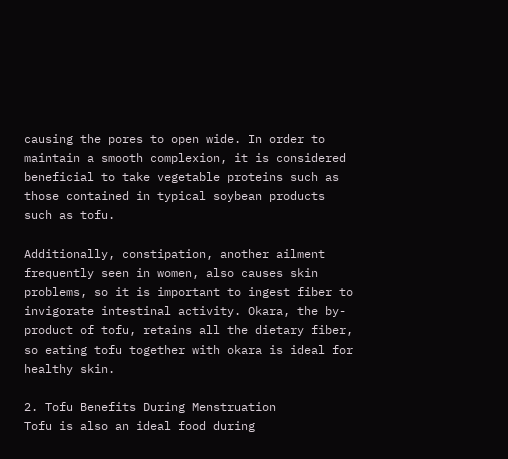causing the pores to open wide. In order to maintain a smooth complexion, it is considered beneficial to take vegetable proteins such as those contained in typical soybean products such as tofu.

Additionally, constipation, another ailment frequently seen in women, also causes skin problems, so it is important to ingest fiber to invigorate intestinal activity. Okara, the by-product of tofu, retains all the dietary fiber, so eating tofu together with okara is ideal for healthy skin.

2. Tofu Benefits During Menstruation
Tofu is also an ideal food during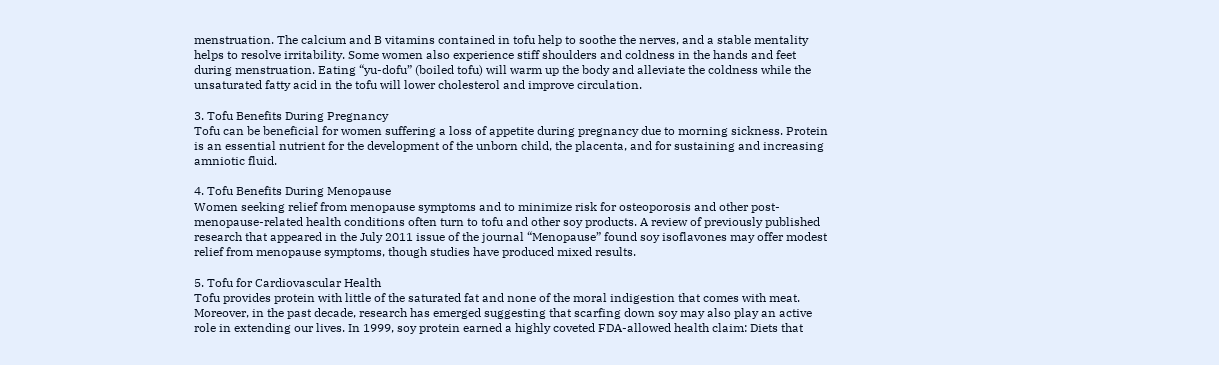menstruation. The calcium and B vitamins contained in tofu help to soothe the nerves, and a stable mentality helps to resolve irritability. Some women also experience stiff shoulders and coldness in the hands and feet during menstruation. Eating “yu-dofu” (boiled tofu) will warm up the body and alleviate the coldness while the unsaturated fatty acid in the tofu will lower cholesterol and improve circulation.

3. Tofu Benefits During Pregnancy
Tofu can be beneficial for women suffering a loss of appetite during pregnancy due to morning sickness. Protein is an essential nutrient for the development of the unborn child, the placenta, and for sustaining and increasing amniotic fluid.

4. Tofu Benefits During Menopause
Women seeking relief from menopause symptoms and to minimize risk for osteoporosis and other post-menopause-related health conditions often turn to tofu and other soy products. A review of previously published research that appeared in the July 2011 issue of the journal “Menopause” found soy isoflavones may offer modest relief from menopause symptoms, though studies have produced mixed results.

5. Tofu for Cardiovascular Health
Tofu provides protein with little of the saturated fat and none of the moral indigestion that comes with meat. Moreover, in the past decade, research has emerged suggesting that scarfing down soy may also play an active role in extending our lives. In 1999, soy protein earned a highly coveted FDA-allowed health claim: Diets that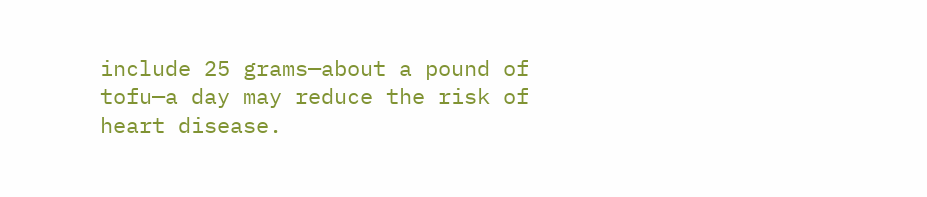include 25 grams—about a pound of tofu—a day may reduce the risk of heart disease.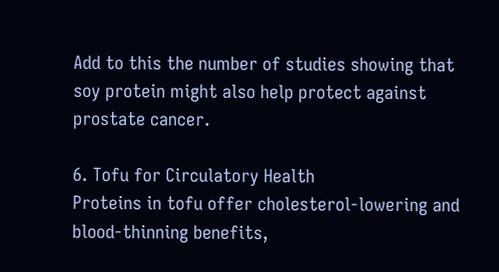Add to this the number of studies showing that soy protein might also help protect against prostate cancer.

6. Tofu for Circulatory Health
Proteins in tofu offer cholesterol-lowering and blood-thinning benefits,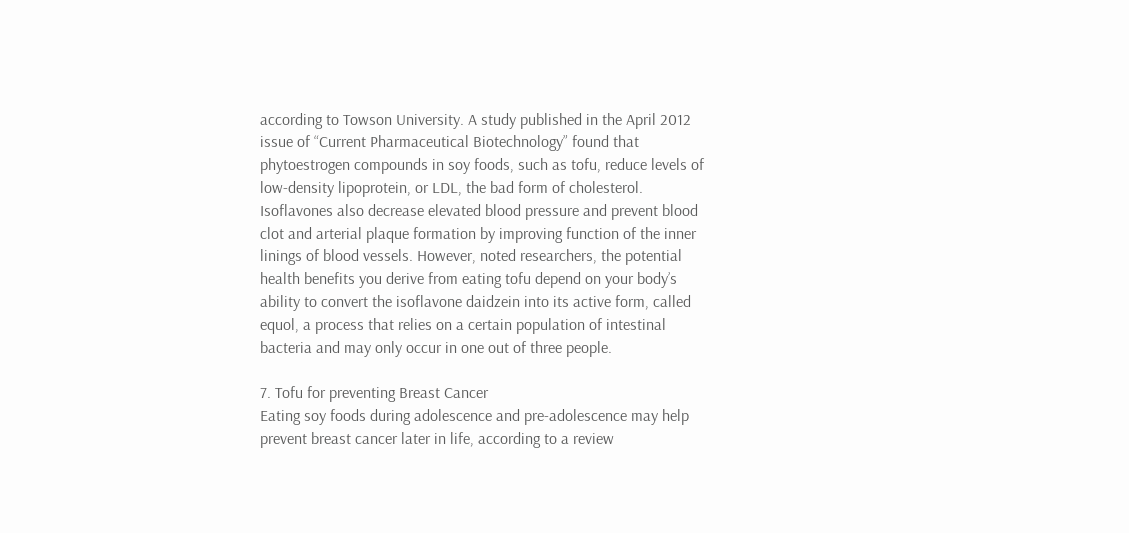according to Towson University. A study published in the April 2012 issue of “Current Pharmaceutical Biotechnology” found that phytoestrogen compounds in soy foods, such as tofu, reduce levels of low-density lipoprotein, or LDL, the bad form of cholesterol. Isoflavones also decrease elevated blood pressure and prevent blood clot and arterial plaque formation by improving function of the inner linings of blood vessels. However, noted researchers, the potential health benefits you derive from eating tofu depend on your body’s ability to convert the isoflavone daidzein into its active form, called equol, a process that relies on a certain population of intestinal bacteria and may only occur in one out of three people.

7. Tofu for preventing Breast Cancer
Eating soy foods during adolescence and pre-adolescence may help prevent breast cancer later in life, according to a review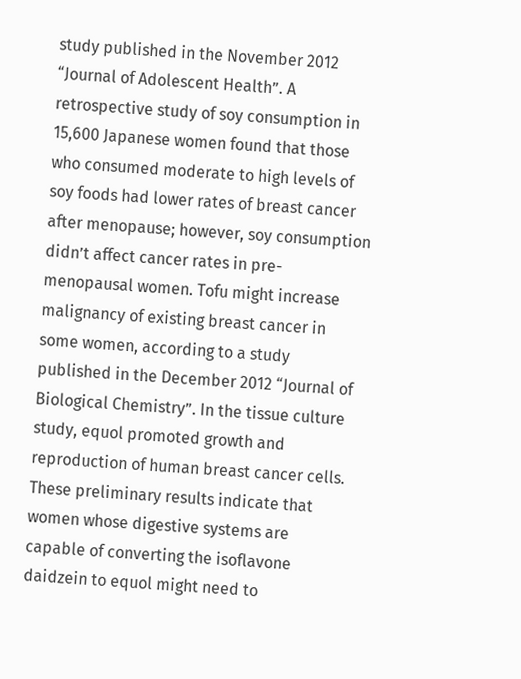study published in the November 2012 “Journal of Adolescent Health”. A retrospective study of soy consumption in 15,600 Japanese women found that those who consumed moderate to high levels of soy foods had lower rates of breast cancer after menopause; however, soy consumption didn’t affect cancer rates in pre-menopausal women. Tofu might increase malignancy of existing breast cancer in some women, according to a study published in the December 2012 “Journal of Biological Chemistry”. In the tissue culture study, equol promoted growth and reproduction of human breast cancer cells. These preliminary results indicate that women whose digestive systems are capable of converting the isoflavone daidzein to equol might need to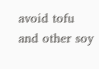avoid tofu and other soy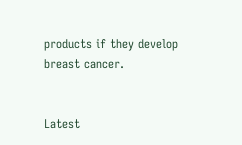products if they develop breast cancer.


Latest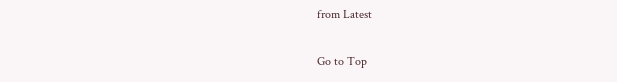from Latest

Go to Top